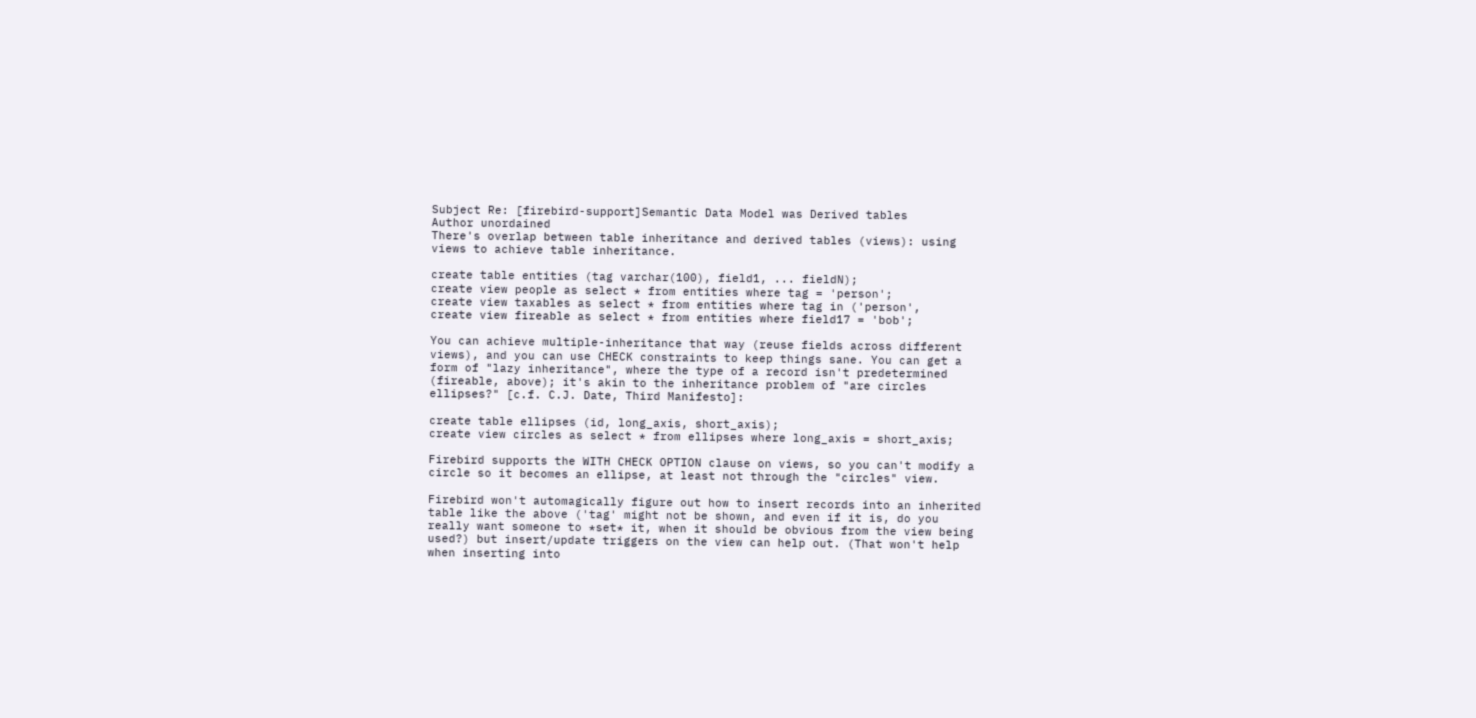Subject Re: [firebird-support]Semantic Data Model was Derived tables
Author unordained
There's overlap between table inheritance and derived tables (views): using
views to achieve table inheritance.

create table entities (tag varchar(100), field1, ... fieldN);
create view people as select * from entities where tag = 'person';
create view taxables as select * from entities where tag in ('person',
create view fireable as select * from entities where field17 = 'bob';

You can achieve multiple-inheritance that way (reuse fields across different
views), and you can use CHECK constraints to keep things sane. You can get a
form of "lazy inheritance", where the type of a record isn't predetermined
(fireable, above); it's akin to the inheritance problem of "are circles
ellipses?" [c.f. C.J. Date, Third Manifesto]:

create table ellipses (id, long_axis, short_axis);
create view circles as select * from ellipses where long_axis = short_axis;

Firebird supports the WITH CHECK OPTION clause on views, so you can't modify a
circle so it becomes an ellipse, at least not through the "circles" view.

Firebird won't automagically figure out how to insert records into an inherited
table like the above ('tag' might not be shown, and even if it is, do you
really want someone to *set* it, when it should be obvious from the view being
used?) but insert/update triggers on the view can help out. (That won't help
when inserting into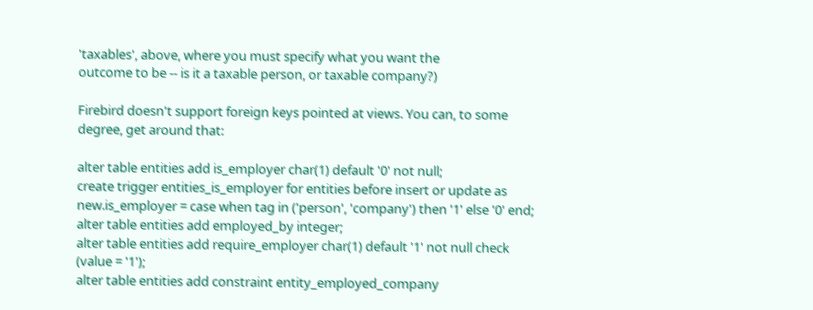'taxables', above, where you must specify what you want the
outcome to be -- is it a taxable person, or taxable company?)

Firebird doesn't support foreign keys pointed at views. You can, to some
degree, get around that:

alter table entities add is_employer char(1) default '0' not null;
create trigger entities_is_employer for entities before insert or update as
new.is_employer = case when tag in ('person', 'company') then '1' else '0' end;
alter table entities add employed_by integer;
alter table entities add require_employer char(1) default '1' not null check
(value = '1');
alter table entities add constraint entity_employed_company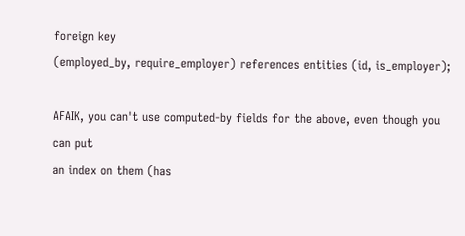foreign key
(employed_by, require_employer) references entities (id, is_employer);

AFAIK, you can't use computed-by fields for the above, even though you can put
an index on them (has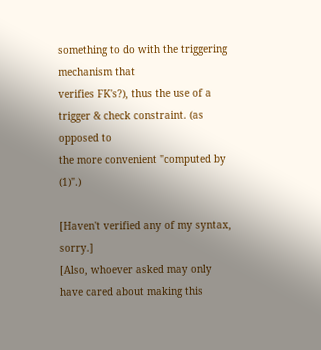something to do with the triggering mechanism that
verifies FK's?), thus the use of a trigger & check constraint. (as opposed to
the more convenient "computed by (1)".)

[Haven't verified any of my syntax, sorry.]
[Also, whoever asked may only have cared about making this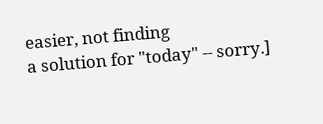easier, not finding
a solution for "today" -- sorry.]